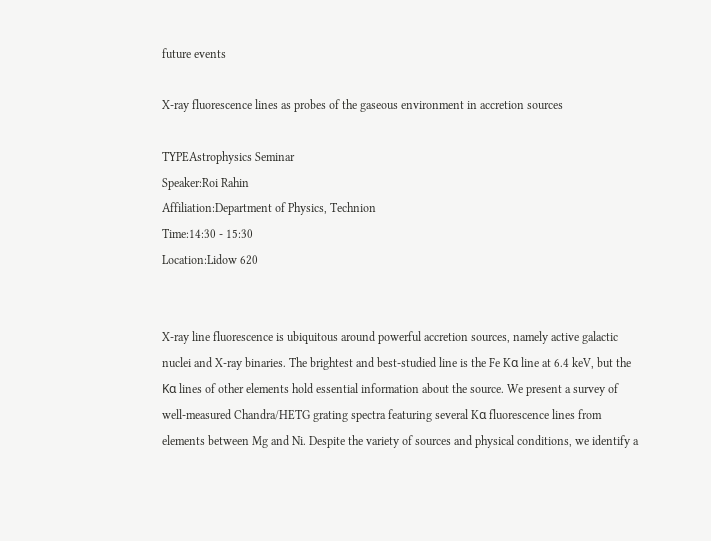future events

X-ray fluorescence lines as probes of the gaseous environment in accretion sources

TYPEAstrophysics Seminar
Speaker:Roi Rahin
Affiliation:Department of Physics, Technion
Time:14:30 - 15:30
Location:Lidow 620


X-ray line fluorescence is ubiquitous around powerful accretion sources, namely active galactic nuclei and X-ray binaries. The brightest and best-studied line is the Fe Kα line at 6.4 keV, but the Kα lines of other elements hold essential information about the source. We present a survey of well-measured Chandra/HETG grating spectra featuring several Kα fluorescence lines from elements between Mg and Ni. Despite the variety of sources and physical conditions, we identify a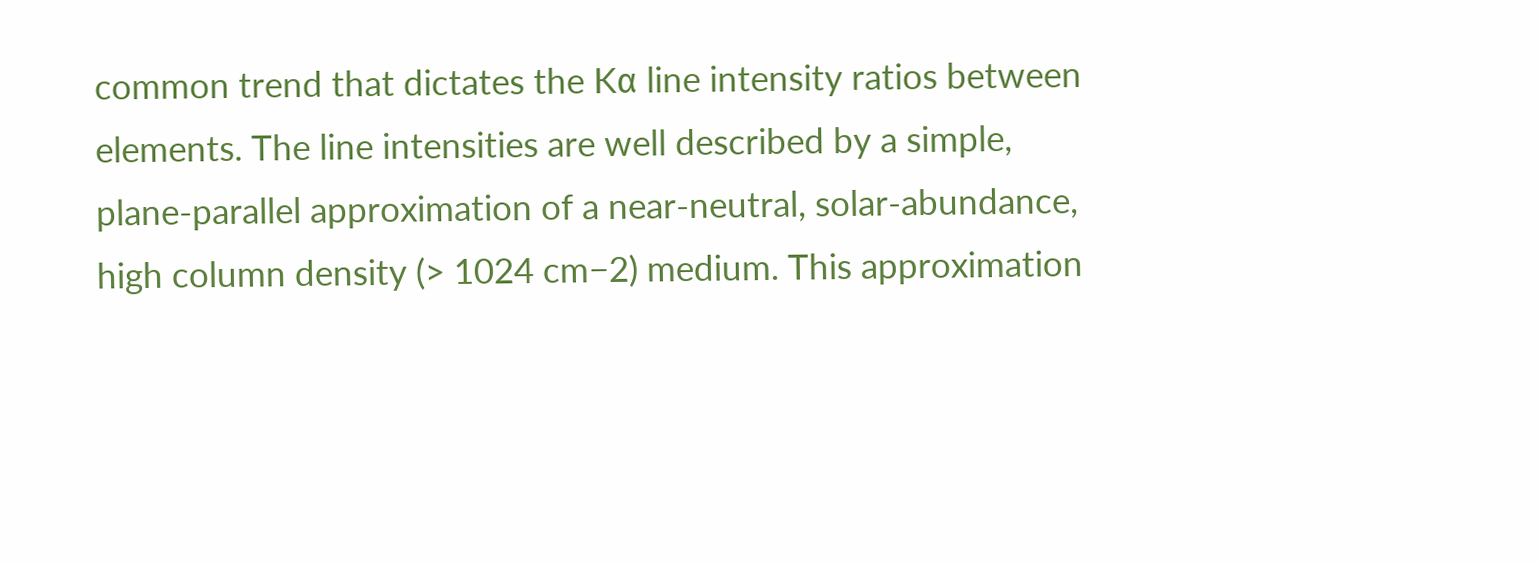common trend that dictates the Kα line intensity ratios between elements. The line intensities are well described by a simple, plane-parallel approximation of a near-neutral, solar-abundance, high column density (> 1024 cm−2) medium. This approximation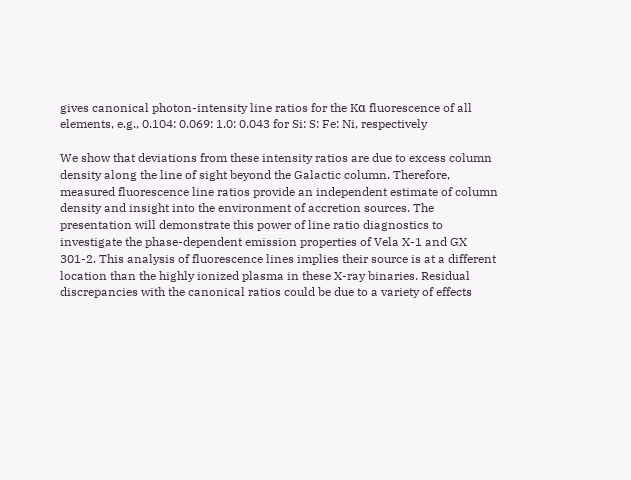gives canonical photon-intensity line ratios for the Kα fluorescence of all elements, e.g., 0.104: 0.069: 1.0: 0.043 for Si: S: Fe: Ni, respectively

We show that deviations from these intensity ratios are due to excess column density along the line of sight beyond the Galactic column. Therefore, measured fluorescence line ratios provide an independent estimate of column density and insight into the environment of accretion sources. The presentation will demonstrate this power of line ratio diagnostics to investigate the phase-dependent emission properties of Vela X-1 and GX 301-2. This analysis of fluorescence lines implies their source is at a different location than the highly ionized plasma in these X-ray binaries. Residual discrepancies with the canonical ratios could be due to a variety of effects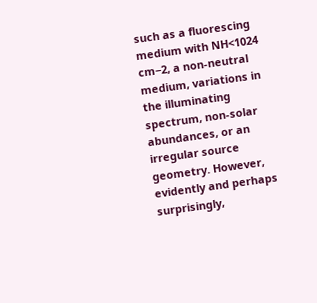such as a fluorescing medium with NH<1024 cm−2, a non-neutral medium, variations in the illuminating spectrum, non-solar abundances, or an irregular source geometry. However, evidently and perhaps surprisingly,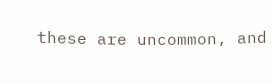these are uncommon, and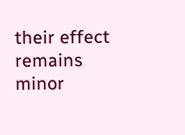their effect remains minor